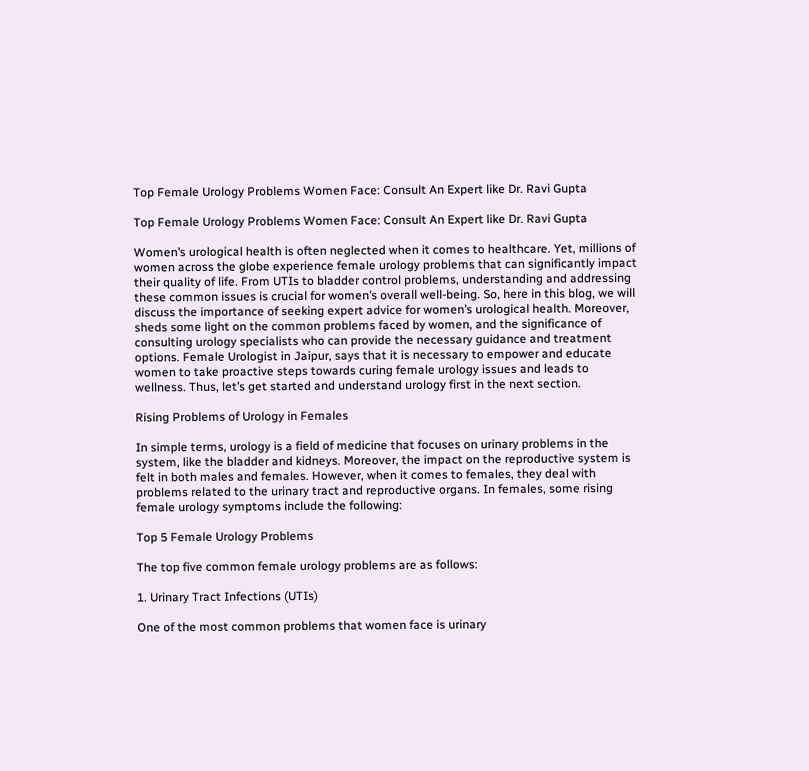Top Female Urology Problems Women Face: Consult An Expert like Dr. Ravi Gupta

Top Female Urology Problems Women Face: Consult An Expert like Dr. Ravi Gupta

Women’s urological health is often neglected when it comes to healthcare. Yet, millions of women across the globe experience female urology problems that can significantly impact their quality of life. From UTIs to bladder control problems, understanding and addressing these common issues is crucial for women’s overall well-being. So, here in this blog, we will discuss the importance of seeking expert advice for women’s urological health. Moreover, sheds some light on the common problems faced by women, and the significance of consulting urology specialists who can provide the necessary guidance and treatment options. Female Urologist in Jaipur, says that it is necessary to empower and educate women to take proactive steps towards curing female urology issues and leads to wellness. Thus, let’s get started and understand urology first in the next section.

Rising Problems of Urology in Females

In simple terms, urology is a field of medicine that focuses on urinary problems in the system, like the bladder and kidneys. Moreover, the impact on the reproductive system is felt in both males and females. However, when it comes to females, they deal with problems related to the urinary tract and reproductive organs. In females, some rising female urology symptoms include the following:

Top 5 Female Urology Problems

The top five common female urology problems are as follows:

1. Urinary Tract Infections (UTIs)

One of the most common problems that women face is urinary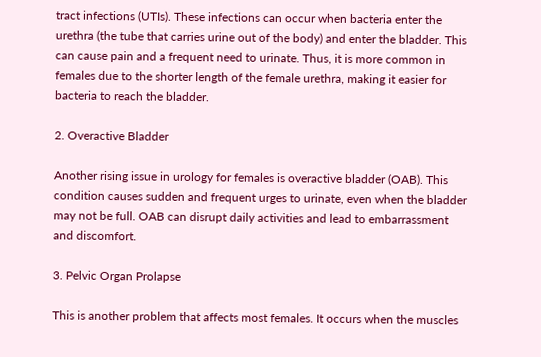tract infections (UTIs). These infections can occur when bacteria enter the urethra (the tube that carries urine out of the body) and enter the bladder. This can cause pain and a frequent need to urinate. Thus, it is more common in females due to the shorter length of the female urethra, making it easier for bacteria to reach the bladder.

2. Overactive Bladder

Another rising issue in urology for females is overactive bladder (OAB). This condition causes sudden and frequent urges to urinate, even when the bladder may not be full. OAB can disrupt daily activities and lead to embarrassment and discomfort.

3. Pelvic Organ Prolapse

This is another problem that affects most females. It occurs when the muscles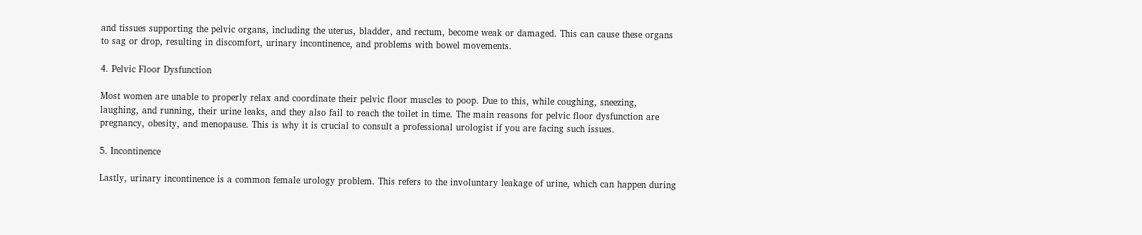and tissues supporting the pelvic organs, including the uterus, bladder, and rectum, become weak or damaged. This can cause these organs to sag or drop, resulting in discomfort, urinary incontinence, and problems with bowel movements.

4. Pelvic Floor Dysfunction

Most women are unable to properly relax and coordinate their pelvic floor muscles to poop. Due to this, while coughing, sneezing, laughing, and running, their urine leaks, and they also fail to reach the toilet in time. The main reasons for pelvic floor dysfunction are pregnancy, obesity, and menopause. This is why it is crucial to consult a professional urologist if you are facing such issues.

5. Incontinence

Lastly, urinary incontinence is a common female urology problem. This refers to the involuntary leakage of urine, which can happen during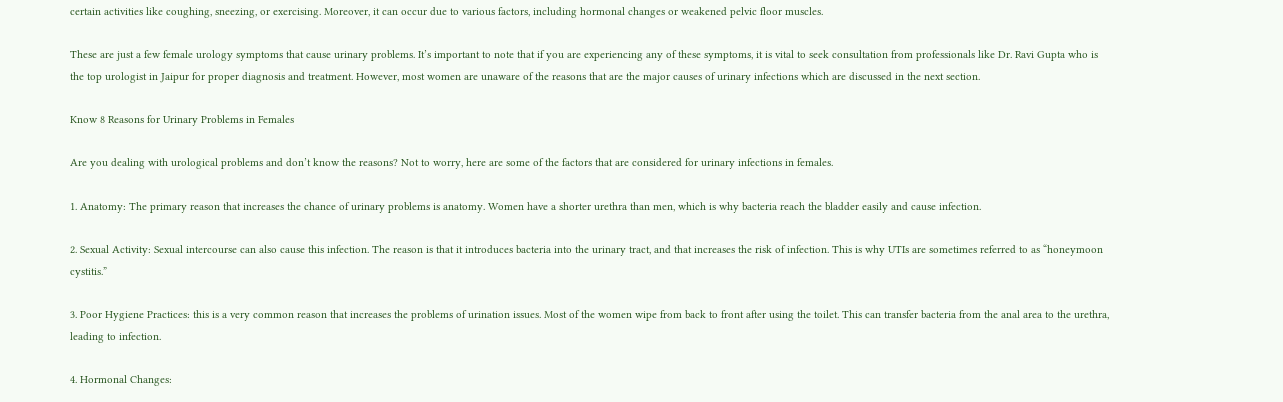certain activities like coughing, sneezing, or exercising. Moreover, it can occur due to various factors, including hormonal changes or weakened pelvic floor muscles.

These are just a few female urology symptoms that cause urinary problems. It’s important to note that if you are experiencing any of these symptoms, it is vital to seek consultation from professionals like Dr. Ravi Gupta who is the top urologist in Jaipur for proper diagnosis and treatment. However, most women are unaware of the reasons that are the major causes of urinary infections which are discussed in the next section.

Know 8 Reasons for Urinary Problems in Females

Are you dealing with urological problems and don’t know the reasons? Not to worry, here are some of the factors that are considered for urinary infections in females.

1. Anatomy: The primary reason that increases the chance of urinary problems is anatomy. Women have a shorter urethra than men, which is why bacteria reach the bladder easily and cause infection.

2. Sexual Activity: Sexual intercourse can also cause this infection. The reason is that it introduces bacteria into the urinary tract, and that increases the risk of infection. This is why UTIs are sometimes referred to as “honeymoon cystitis.”

3. Poor Hygiene Practices: this is a very common reason that increases the problems of urination issues. Most of the women wipe from back to front after using the toilet. This can transfer bacteria from the anal area to the urethra, leading to infection.

4. Hormonal Changes: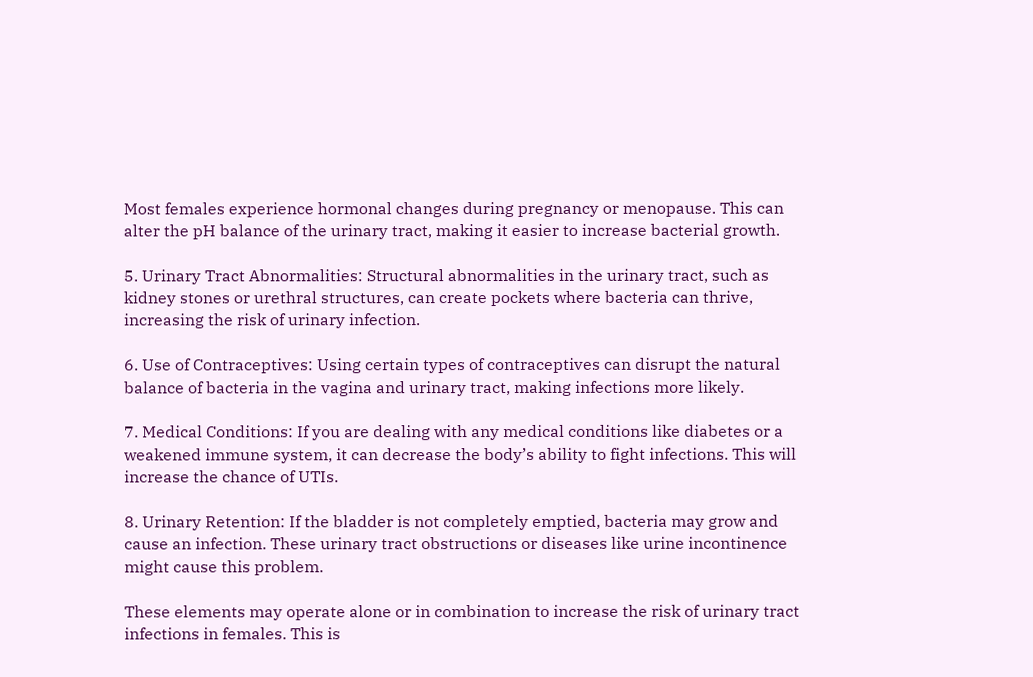Most females experience hormonal changes during pregnancy or menopause. This can alter the pH balance of the urinary tract, making it easier to increase bacterial growth.

5. Urinary Tract Abnormalities: Structural abnormalities in the urinary tract, such as kidney stones or urethral structures, can create pockets where bacteria can thrive, increasing the risk of urinary infection.

6. Use of Contraceptives: Using certain types of contraceptives can disrupt the natural balance of bacteria in the vagina and urinary tract, making infections more likely.

7. Medical Conditions: If you are dealing with any medical conditions like diabetes or a weakened immune system, it can decrease the body’s ability to fight infections. This will increase the chance of UTIs.

8. Urinary Retention: If the bladder is not completely emptied, bacteria may grow and cause an infection. These urinary tract obstructions or diseases like urine incontinence might cause this problem.

These elements may operate alone or in combination to increase the risk of urinary tract infections in females. This is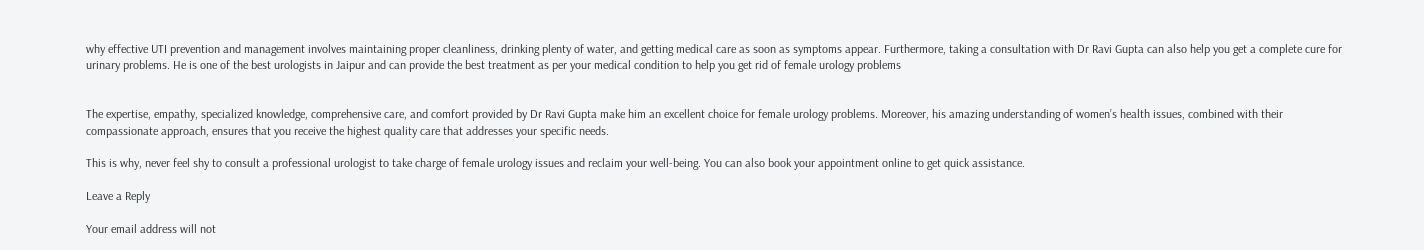why effective UTI prevention and management involves maintaining proper cleanliness, drinking plenty of water, and getting medical care as soon as symptoms appear. Furthermore, taking a consultation with Dr Ravi Gupta can also help you get a complete cure for urinary problems. He is one of the best urologists in Jaipur and can provide the best treatment as per your medical condition to help you get rid of female urology problems


The expertise, empathy, specialized knowledge, comprehensive care, and comfort provided by Dr Ravi Gupta make him an excellent choice for female urology problems. Moreover, his amazing understanding of women’s health issues, combined with their compassionate approach, ensures that you receive the highest quality care that addresses your specific needs.

This is why, never feel shy to consult a professional urologist to take charge of female urology issues and reclaim your well-being. You can also book your appointment online to get quick assistance.

Leave a Reply

Your email address will not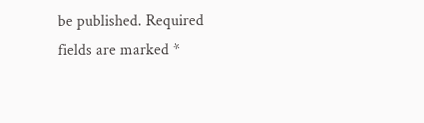be published. Required fields are marked *